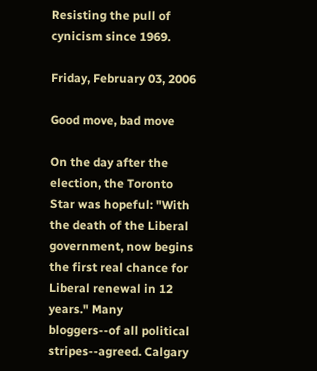Resisting the pull of cynicism since 1969.

Friday, February 03, 2006

Good move, bad move

On the day after the election, the Toronto Star was hopeful: "With the death of the Liberal government, now begins the first real chance for Liberal renewal in 12 years." Many bloggers--of all political stripes--agreed. Calgary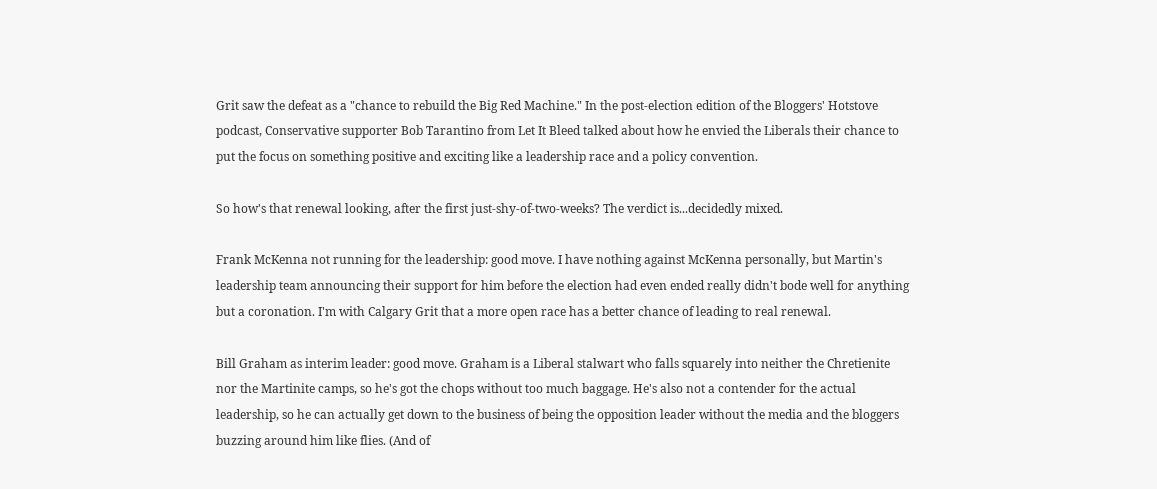Grit saw the defeat as a "chance to rebuild the Big Red Machine." In the post-election edition of the Bloggers' Hotstove podcast, Conservative supporter Bob Tarantino from Let It Bleed talked about how he envied the Liberals their chance to put the focus on something positive and exciting like a leadership race and a policy convention.

So how's that renewal looking, after the first just-shy-of-two-weeks? The verdict is...decidedly mixed.

Frank McKenna not running for the leadership: good move. I have nothing against McKenna personally, but Martin's leadership team announcing their support for him before the election had even ended really didn't bode well for anything but a coronation. I'm with Calgary Grit that a more open race has a better chance of leading to real renewal.

Bill Graham as interim leader: good move. Graham is a Liberal stalwart who falls squarely into neither the Chretienite nor the Martinite camps, so he's got the chops without too much baggage. He's also not a contender for the actual leadership, so he can actually get down to the business of being the opposition leader without the media and the bloggers buzzing around him like flies. (And of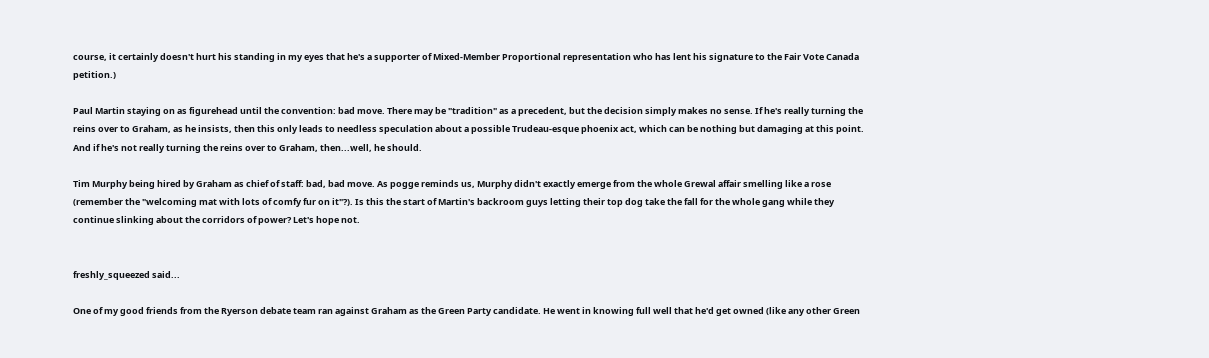course, it certainly doesn't hurt his standing in my eyes that he's a supporter of Mixed-Member Proportional representation who has lent his signature to the Fair Vote Canada petition.)

Paul Martin staying on as figurehead until the convention: bad move. There may be "tradition" as a precedent, but the decision simply makes no sense. If he's really turning the reins over to Graham, as he insists, then this only leads to needless speculation about a possible Trudeau-esque phoenix act, which can be nothing but damaging at this point. And if he's not really turning the reins over to Graham, then...well, he should.

Tim Murphy being hired by Graham as chief of staff: bad, bad move. As pogge reminds us, Murphy didn't exactly emerge from the whole Grewal affair smelling like a rose (remember the "welcoming mat with lots of comfy fur on it"?). Is this the start of Martin's backroom guys letting their top dog take the fall for the whole gang while they continue slinking about the corridors of power? Let's hope not.


freshly_squeezed said...

One of my good friends from the Ryerson debate team ran against Graham as the Green Party candidate. He went in knowing full well that he'd get owned (like any other Green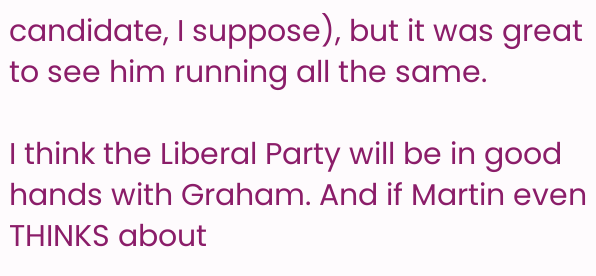candidate, I suppose), but it was great to see him running all the same.

I think the Liberal Party will be in good hands with Graham. And if Martin even THINKS about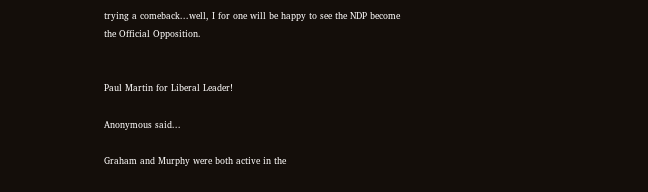trying a comeback...well, I for one will be happy to see the NDP become the Official Opposition.


Paul Martin for Liberal Leader!

Anonymous said...

Graham and Murphy were both active in the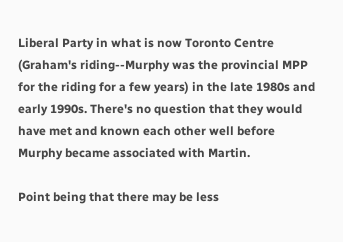Liberal Party in what is now Toronto Centre (Graham's riding--Murphy was the provincial MPP for the riding for a few years) in the late 1980s and early 1990s. There's no question that they would have met and known each other well before Murphy became associated with Martin.

Point being that there may be less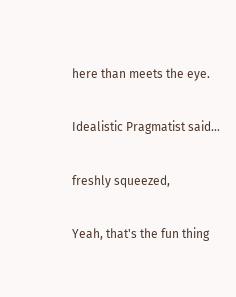here than meets the eye.

Idealistic Pragmatist said...

freshly squeezed,

Yeah, that's the fun thing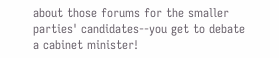about those forums for the smaller parties' candidates--you get to debate a cabinet minister!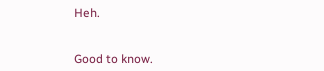Heh.


Good to know.